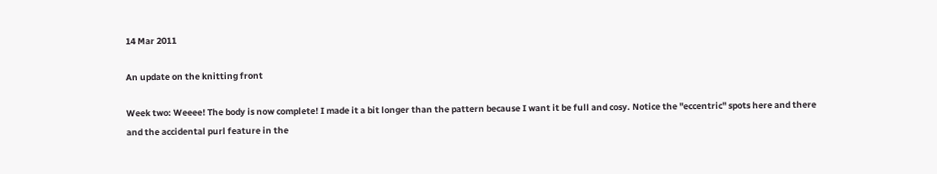14 Mar 2011

An update on the knitting front

Week two: Weeee! The body is now complete! I made it a bit longer than the pattern because I want it be full and cosy. Notice the "eccentric" spots here and there and the accidental purl feature in the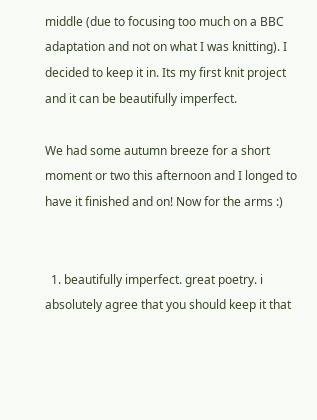middle (due to focusing too much on a BBC adaptation and not on what I was knitting). I decided to keep it in. Its my first knit project and it can be beautifully imperfect.

We had some autumn breeze for a short moment or two this afternoon and I longed to have it finished and on! Now for the arms :)


  1. beautifully imperfect. great poetry. i absolutely agree that you should keep it that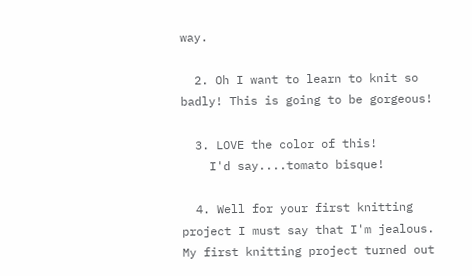way.

  2. Oh I want to learn to knit so badly! This is going to be gorgeous!

  3. LOVE the color of this!
    I'd say....tomato bisque!

  4. Well for your first knitting project I must say that I'm jealous. My first knitting project turned out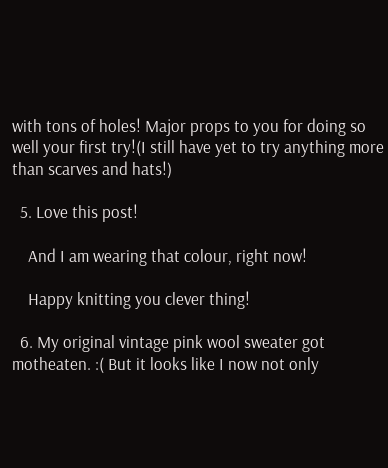with tons of holes! Major props to you for doing so well your first try!(I still have yet to try anything more than scarves and hats!)

  5. Love this post!

    And I am wearing that colour, right now!

    Happy knitting you clever thing!

  6. My original vintage pink wool sweater got motheaten. :( But it looks like I now not only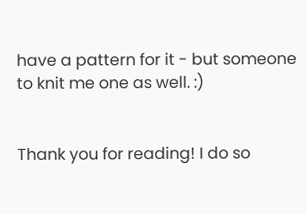have a pattern for it - but someone to knit me one as well. :)


Thank you for reading! I do so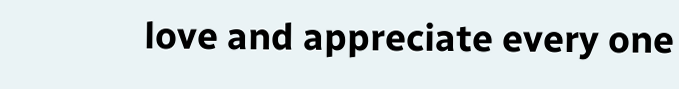love and appreciate every one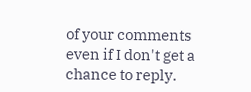of your comments even if I don't get a chance to reply.